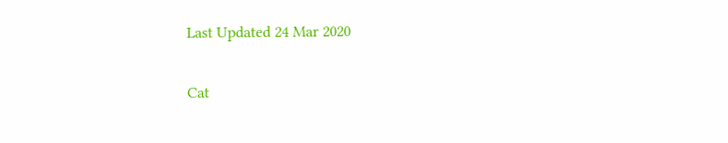Last Updated 24 Mar 2020

Cat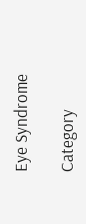Eye Syndrome

Category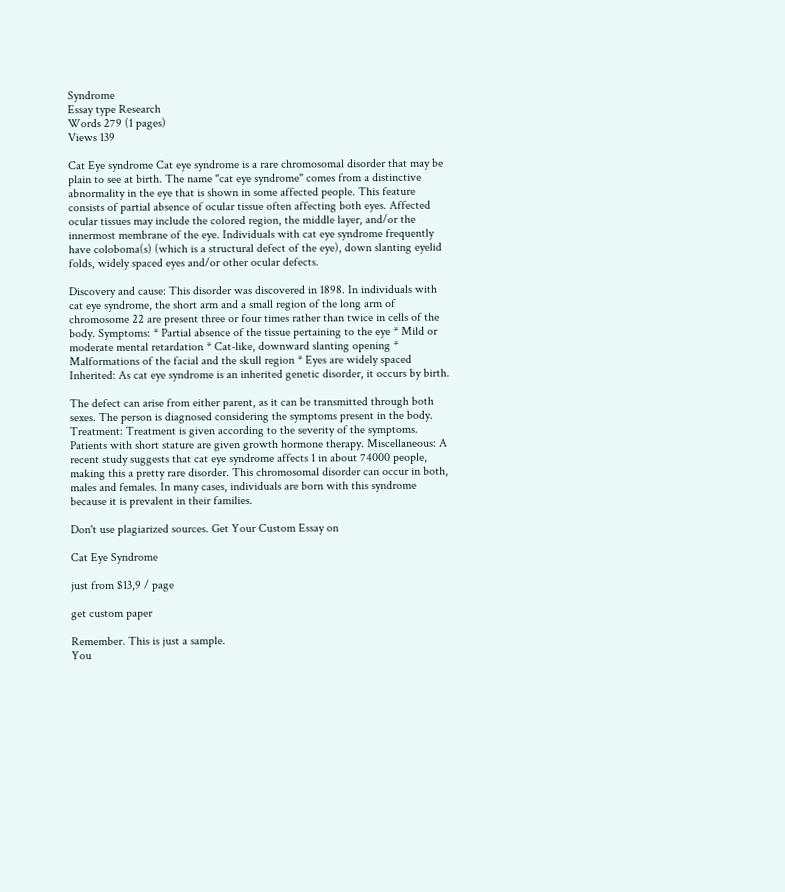Syndrome
Essay type Research
Words 279 (1 pages)
Views 139

Cat Eye syndrome Cat eye syndrome is a rare chromosomal disorder that may be plain to see at birth. The name "cat eye syndrome" comes from a distinctive abnormality in the eye that is shown in some affected people. This feature consists of partial absence of ocular tissue often affecting both eyes. Affected ocular tissues may include the colored region, the middle layer, and/or the innermost membrane of the eye. Individuals with cat eye syndrome frequently have coloboma(s) (which is a structural defect of the eye), down slanting eyelid folds, widely spaced eyes and/or other ocular defects.

Discovery and cause: This disorder was discovered in 1898. In individuals with cat eye syndrome, the short arm and a small region of the long arm of chromosome 22 are present three or four times rather than twice in cells of the body. Symptoms: * Partial absence of the tissue pertaining to the eye * Mild or moderate mental retardation * Cat-like, downward slanting opening * Malformations of the facial and the skull region * Eyes are widely spaced Inherited: As cat eye syndrome is an inherited genetic disorder, it occurs by birth.

The defect can arise from either parent, as it can be transmitted through both sexes. The person is diagnosed considering the symptoms present in the body. Treatment: Treatment is given according to the severity of the symptoms. Patients with short stature are given growth hormone therapy. Miscellaneous: A recent study suggests that cat eye syndrome affects 1 in about 74000 people, making this a pretty rare disorder. This chromosomal disorder can occur in both, males and females. In many cases, individuals are born with this syndrome because it is prevalent in their families.

Don't use plagiarized sources. Get Your Custom Essay on

Cat Eye Syndrome

just from $13,9 / page

get custom paper

Remember. This is just a sample.
You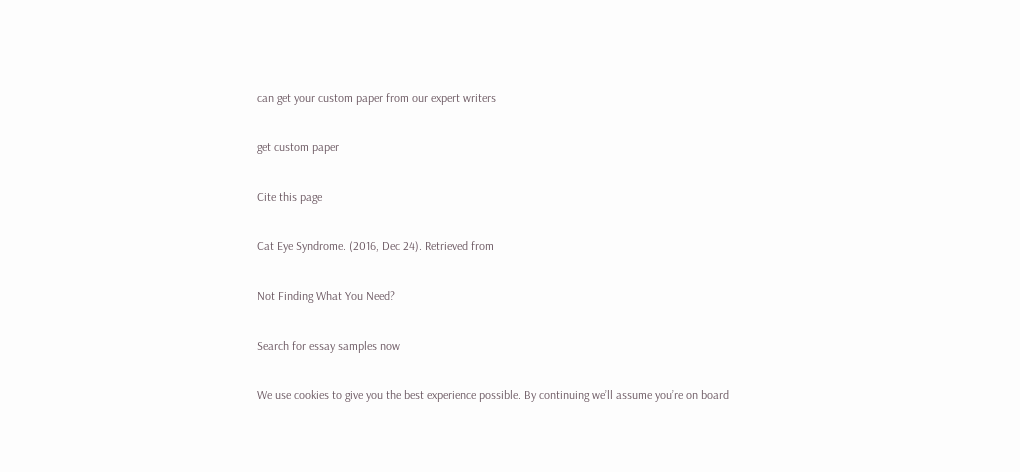can get your custom paper from our expert writers

get custom paper

Cite this page

Cat Eye Syndrome. (2016, Dec 24). Retrieved from

Not Finding What You Need?

Search for essay samples now

We use cookies to give you the best experience possible. By continuing we’ll assume you’re on board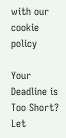with our cookie policy

Your Deadline is Too Short?  Let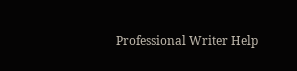Professional Writer Help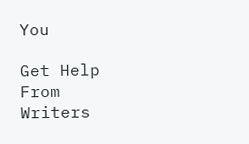You

Get Help From Writers